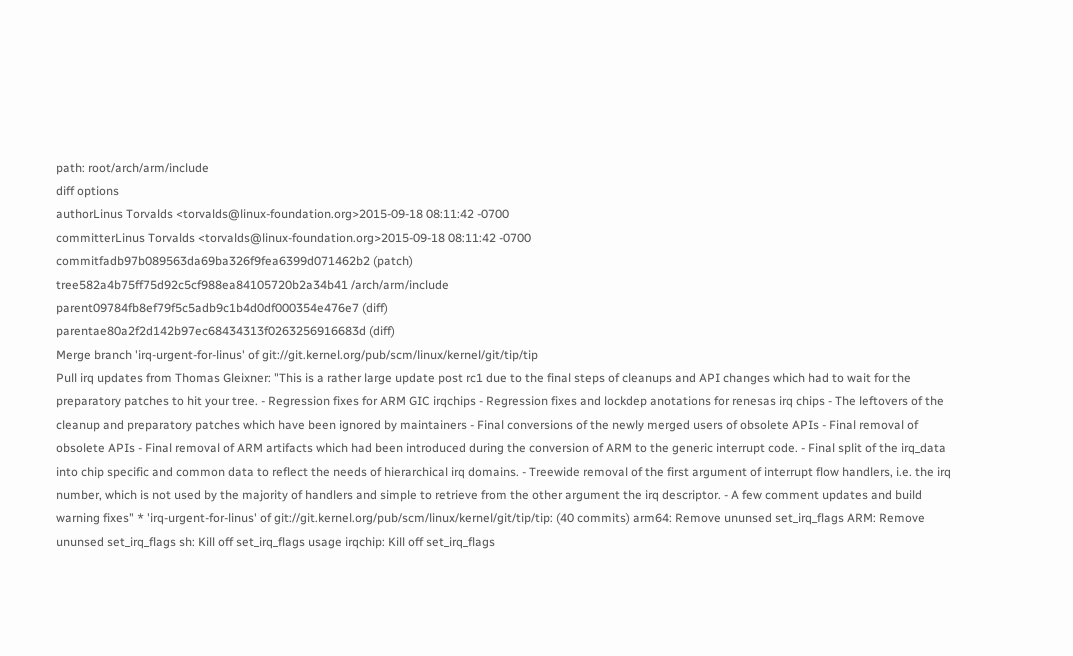path: root/arch/arm/include
diff options
authorLinus Torvalds <torvalds@linux-foundation.org>2015-09-18 08:11:42 -0700
committerLinus Torvalds <torvalds@linux-foundation.org>2015-09-18 08:11:42 -0700
commitfadb97b089563da69ba326f9fea6399d071462b2 (patch)
tree582a4b75ff75d92c5cf988ea84105720b2a34b41 /arch/arm/include
parent09784fb8ef79f5c5adb9c1b4d0df000354e476e7 (diff)
parentae80a2f2d142b97ec68434313f0263256916683d (diff)
Merge branch 'irq-urgent-for-linus' of git://git.kernel.org/pub/scm/linux/kernel/git/tip/tip
Pull irq updates from Thomas Gleixner: "This is a rather large update post rc1 due to the final steps of cleanups and API changes which had to wait for the preparatory patches to hit your tree. - Regression fixes for ARM GIC irqchips - Regression fixes and lockdep anotations for renesas irq chips - The leftovers of the cleanup and preparatory patches which have been ignored by maintainers - Final conversions of the newly merged users of obsolete APIs - Final removal of obsolete APIs - Final removal of ARM artifacts which had been introduced during the conversion of ARM to the generic interrupt code. - Final split of the irq_data into chip specific and common data to reflect the needs of hierarchical irq domains. - Treewide removal of the first argument of interrupt flow handlers, i.e. the irq number, which is not used by the majority of handlers and simple to retrieve from the other argument the irq descriptor. - A few comment updates and build warning fixes" * 'irq-urgent-for-linus' of git://git.kernel.org/pub/scm/linux/kernel/git/tip/tip: (40 commits) arm64: Remove ununsed set_irq_flags ARM: Remove ununsed set_irq_flags sh: Kill off set_irq_flags usage irqchip: Kill off set_irq_flags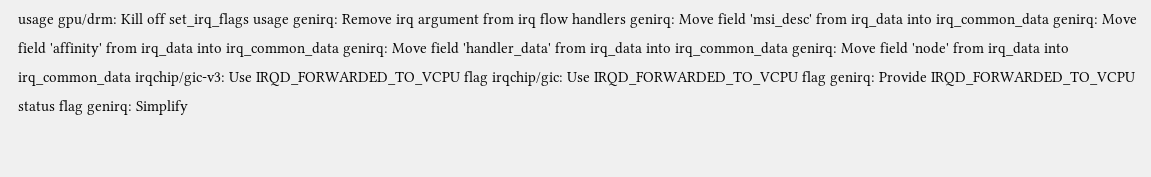usage gpu/drm: Kill off set_irq_flags usage genirq: Remove irq argument from irq flow handlers genirq: Move field 'msi_desc' from irq_data into irq_common_data genirq: Move field 'affinity' from irq_data into irq_common_data genirq: Move field 'handler_data' from irq_data into irq_common_data genirq: Move field 'node' from irq_data into irq_common_data irqchip/gic-v3: Use IRQD_FORWARDED_TO_VCPU flag irqchip/gic: Use IRQD_FORWARDED_TO_VCPU flag genirq: Provide IRQD_FORWARDED_TO_VCPU status flag genirq: Simplify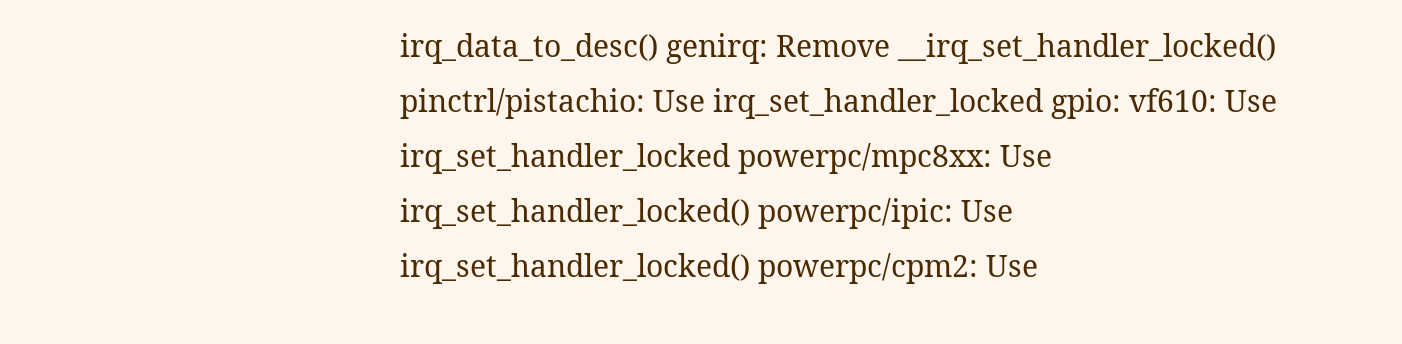irq_data_to_desc() genirq: Remove __irq_set_handler_locked() pinctrl/pistachio: Use irq_set_handler_locked gpio: vf610: Use irq_set_handler_locked powerpc/mpc8xx: Use irq_set_handler_locked() powerpc/ipic: Use irq_set_handler_locked() powerpc/cpm2: Use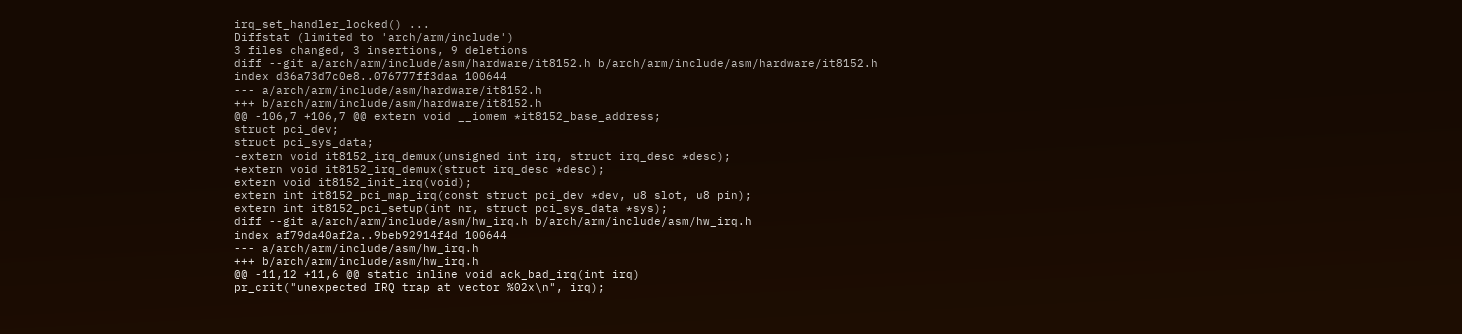irq_set_handler_locked() ...
Diffstat (limited to 'arch/arm/include')
3 files changed, 3 insertions, 9 deletions
diff --git a/arch/arm/include/asm/hardware/it8152.h b/arch/arm/include/asm/hardware/it8152.h
index d36a73d7c0e8..076777ff3daa 100644
--- a/arch/arm/include/asm/hardware/it8152.h
+++ b/arch/arm/include/asm/hardware/it8152.h
@@ -106,7 +106,7 @@ extern void __iomem *it8152_base_address;
struct pci_dev;
struct pci_sys_data;
-extern void it8152_irq_demux(unsigned int irq, struct irq_desc *desc);
+extern void it8152_irq_demux(struct irq_desc *desc);
extern void it8152_init_irq(void);
extern int it8152_pci_map_irq(const struct pci_dev *dev, u8 slot, u8 pin);
extern int it8152_pci_setup(int nr, struct pci_sys_data *sys);
diff --git a/arch/arm/include/asm/hw_irq.h b/arch/arm/include/asm/hw_irq.h
index af79da40af2a..9beb92914f4d 100644
--- a/arch/arm/include/asm/hw_irq.h
+++ b/arch/arm/include/asm/hw_irq.h
@@ -11,12 +11,6 @@ static inline void ack_bad_irq(int irq)
pr_crit("unexpected IRQ trap at vector %02x\n", irq);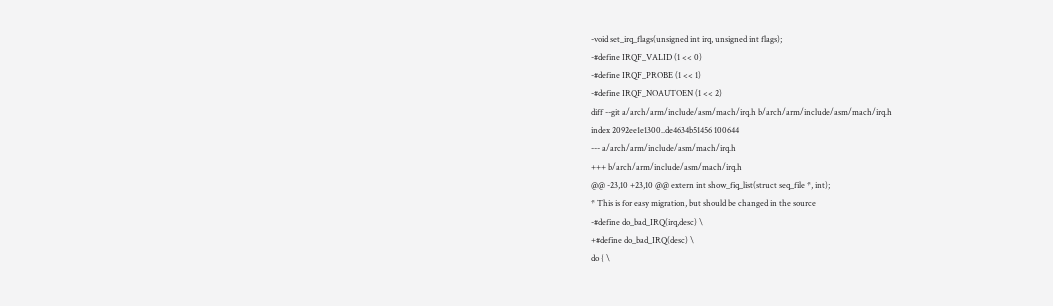-void set_irq_flags(unsigned int irq, unsigned int flags);
-#define IRQF_VALID (1 << 0)
-#define IRQF_PROBE (1 << 1)
-#define IRQF_NOAUTOEN (1 << 2)
diff --git a/arch/arm/include/asm/mach/irq.h b/arch/arm/include/asm/mach/irq.h
index 2092ee1e1300..de4634b51456 100644
--- a/arch/arm/include/asm/mach/irq.h
+++ b/arch/arm/include/asm/mach/irq.h
@@ -23,10 +23,10 @@ extern int show_fiq_list(struct seq_file *, int);
* This is for easy migration, but should be changed in the source
-#define do_bad_IRQ(irq,desc) \
+#define do_bad_IRQ(desc) \
do { \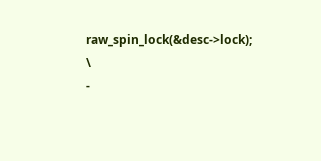raw_spin_lock(&desc->lock); \
-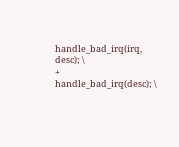handle_bad_irq(irq, desc); \
+ handle_bad_irq(desc); \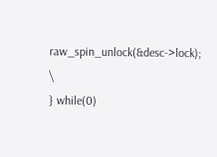raw_spin_unlock(&desc->lock); \
} while(0)